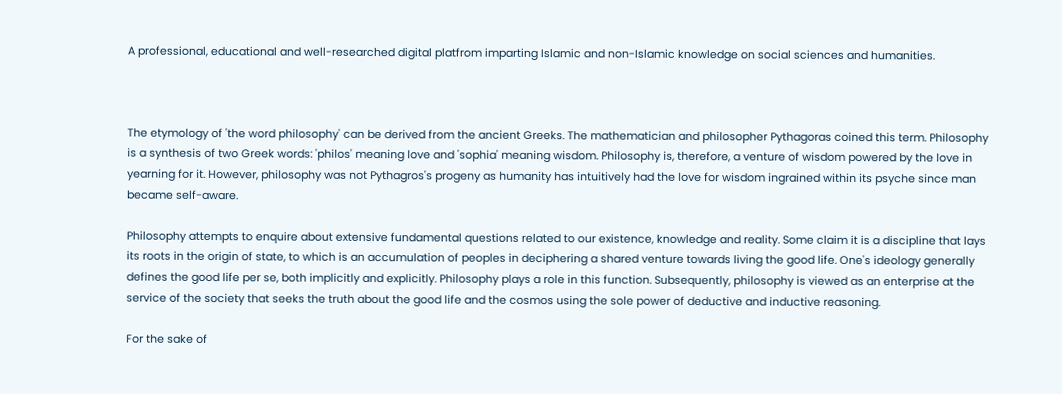A professional, educational and well-researched digital platfrom imparting Islamic and non-Islamic knowledge on social sciences and humanities.



The etymology of 'the word philosophy' can be derived from the ancient Greeks. The mathematician and philosopher Pythagoras coined this term. Philosophy is a synthesis of two Greek words: 'philos' meaning love and 'sophia' meaning wisdom. Philosophy is, therefore, a venture of wisdom powered by the love in yearning for it. However, philosophy was not Pythagros's progeny as humanity has intuitively had the love for wisdom ingrained within its psyche since man became self-aware.

Philosophy attempts to enquire about extensive fundamental questions related to our existence, knowledge and reality. Some claim it is a discipline that lays its roots in the origin of state, to which is an accumulation of peoples in deciphering a shared venture towards living the good life. One's ideology generally defines the good life per se, both implicitly and explicitly. Philosophy plays a role in this function. Subsequently, philosophy is viewed as an enterprise at the service of the society that seeks the truth about the good life and the cosmos using the sole power of deductive and inductive reasoning.

For the sake of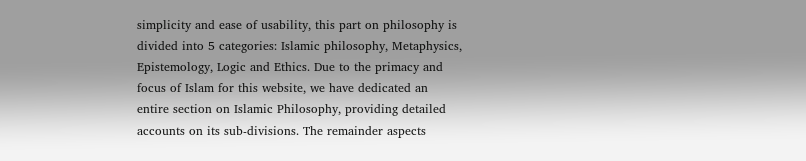simplicity and ease of usability, this part on philosophy is divided into 5 categories: Islamic philosophy, Metaphysics, Epistemology, Logic and Ethics. Due to the primacy and focus of Islam for this website, we have dedicated an entire section on Islamic Philosophy, providing detailed accounts on its sub-divisions. The remainder aspects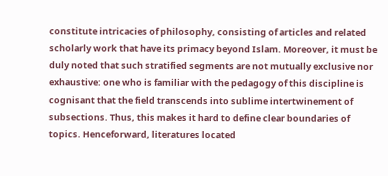constitute intricacies of philosophy, consisting of articles and related scholarly work that have its primacy beyond Islam. Moreover, it must be duly noted that such stratified segments are not mutually exclusive nor exhaustive: one who is familiar with the pedagogy of this discipline is cognisant that the field transcends into sublime intertwinement of subsections. Thus, this makes it hard to define clear boundaries of topics. Henceforward, literatures located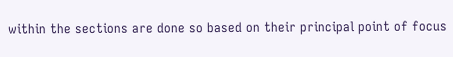within the sections are done so based on their principal point of focus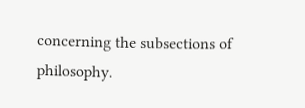concerning the subsections of philosophy.